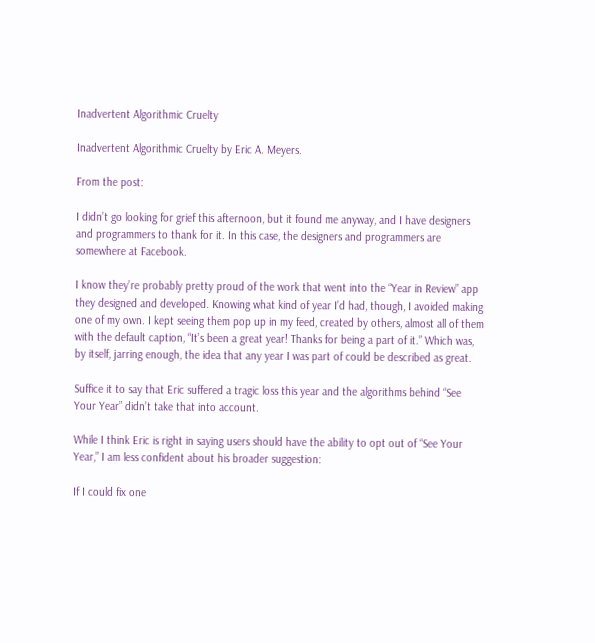Inadvertent Algorithmic Cruelty

Inadvertent Algorithmic Cruelty by Eric A. Meyers.

From the post:

I didn’t go looking for grief this afternoon, but it found me anyway, and I have designers and programmers to thank for it. In this case, the designers and programmers are somewhere at Facebook.

I know they’re probably pretty proud of the work that went into the “Year in Review” app they designed and developed. Knowing what kind of year I’d had, though, I avoided making one of my own. I kept seeing them pop up in my feed, created by others, almost all of them with the default caption, “It’s been a great year! Thanks for being a part of it.” Which was, by itself, jarring enough, the idea that any year I was part of could be described as great.

Suffice it to say that Eric suffered a tragic loss this year and the algorithms behind “See Your Year” didn’t take that into account.

While I think Eric is right in saying users should have the ability to opt out of “See Your Year,” I am less confident about his broader suggestion:

If I could fix one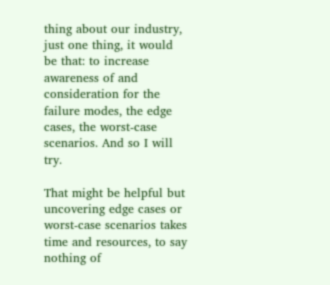thing about our industry, just one thing, it would be that: to increase awareness of and consideration for the failure modes, the edge cases, the worst-case scenarios. And so I will try.

That might be helpful but uncovering edge cases or worst-case scenarios takes time and resources, to say nothing of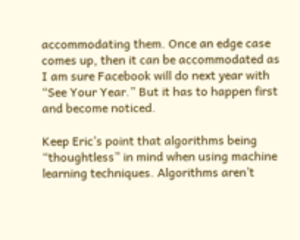accommodating them. Once an edge case comes up, then it can be accommodated as I am sure Facebook will do next year with “See Your Year.” But it has to happen first and become noticed.

Keep Eric’s point that algorithms being “thoughtless” in mind when using machine learning techniques. Algorithms aren’t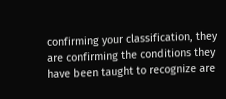confirming your classification, they are confirming the conditions they have been taught to recognize are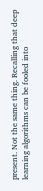present. Not the same thing. Recalling that deep learning algorithms can be fooled into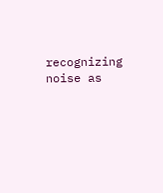recognizing noise as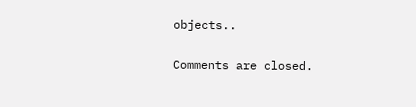objects..

Comments are closed.